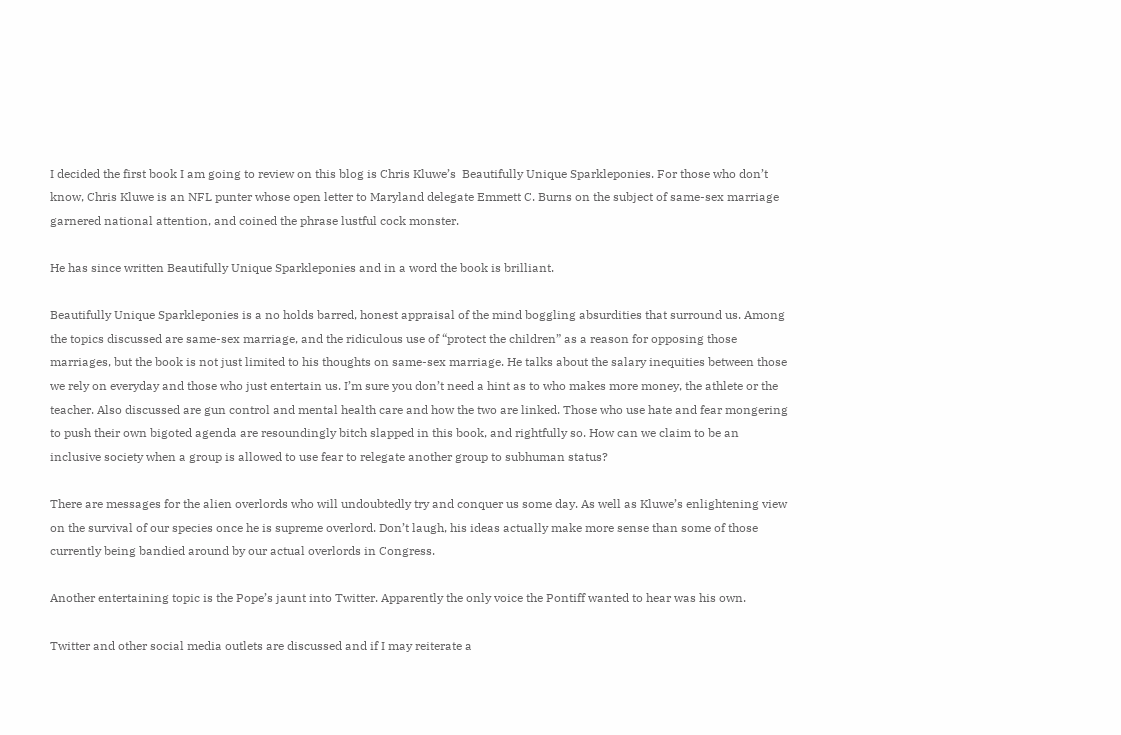I decided the first book I am going to review on this blog is Chris Kluwe’s  Beautifully Unique Sparkleponies. For those who don’t know, Chris Kluwe is an NFL punter whose open letter to Maryland delegate Emmett C. Burns on the subject of same-sex marriage garnered national attention, and coined the phrase lustful cock monster.

He has since written Beautifully Unique Sparkleponies and in a word the book is brilliant.

Beautifully Unique Sparkleponies is a no holds barred, honest appraisal of the mind boggling absurdities that surround us. Among the topics discussed are same-sex marriage, and the ridiculous use of “protect the children” as a reason for opposing those marriages, but the book is not just limited to his thoughts on same-sex marriage. He talks about the salary inequities between those we rely on everyday and those who just entertain us. I’m sure you don’t need a hint as to who makes more money, the athlete or the teacher. Also discussed are gun control and mental health care and how the two are linked. Those who use hate and fear mongering to push their own bigoted agenda are resoundingly bitch slapped in this book, and rightfully so. How can we claim to be an inclusive society when a group is allowed to use fear to relegate another group to subhuman status?

There are messages for the alien overlords who will undoubtedly try and conquer us some day. As well as Kluwe’s enlightening view on the survival of our species once he is supreme overlord. Don’t laugh, his ideas actually make more sense than some of those currently being bandied around by our actual overlords in Congress.

Another entertaining topic is the Pope’s jaunt into Twitter. Apparently the only voice the Pontiff wanted to hear was his own.

Twitter and other social media outlets are discussed and if I may reiterate a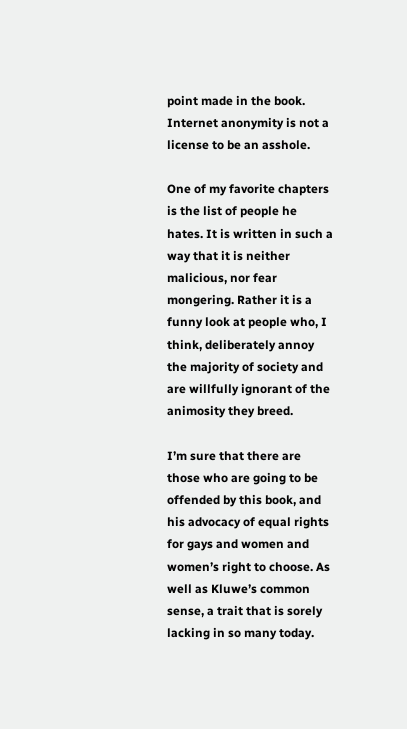point made in the book. Internet anonymity is not a license to be an asshole.

One of my favorite chapters is the list of people he hates. It is written in such a way that it is neither malicious, nor fear mongering. Rather it is a funny look at people who, I think, deliberately annoy the majority of society and are willfully ignorant of the animosity they breed.

I’m sure that there are those who are going to be offended by this book, and his advocacy of equal rights for gays and women and women’s right to choose. As well as Kluwe’s common sense, a trait that is sorely lacking in so many today.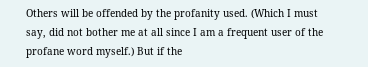Others will be offended by the profanity used. (Which I must say, did not bother me at all since I am a frequent user of the profane word myself.) But if the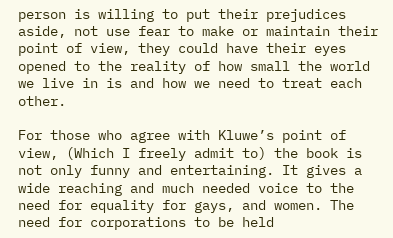person is willing to put their prejudices aside, not use fear to make or maintain their point of view, they could have their eyes opened to the reality of how small the world we live in is and how we need to treat each other.

For those who agree with Kluwe’s point of view, (Which I freely admit to) the book is not only funny and entertaining. It gives a wide reaching and much needed voice to the need for equality for gays, and women. The need for corporations to be held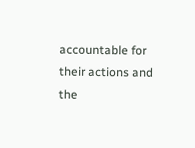accountable for their actions and the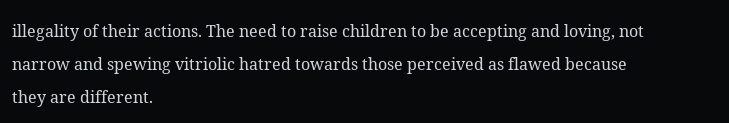illegality of their actions. The need to raise children to be accepting and loving, not narrow and spewing vitriolic hatred towards those perceived as flawed because they are different.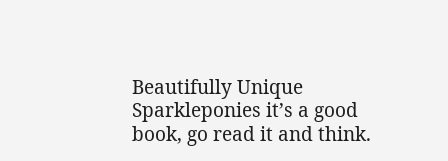Beautifully Unique Sparkleponies it’s a good book, go read it and think.